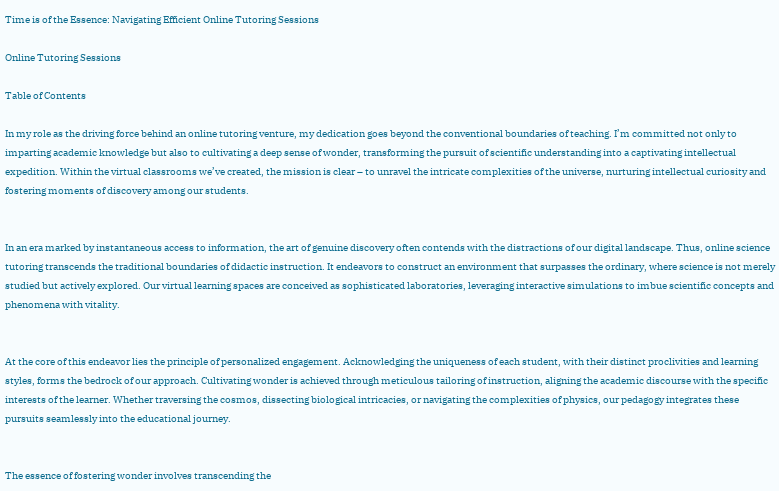Time is of the Essence: Navigating Efficient Online Tutoring Sessions

Online Tutoring Sessions

Table of Contents

In my role as the driving force behind an online tutoring venture, my dedication goes beyond the conventional boundaries of teaching. I’m committed not only to imparting academic knowledge but also to cultivating a deep sense of wonder, transforming the pursuit of scientific understanding into a captivating intellectual expedition. Within the virtual classrooms we’ve created, the mission is clear – to unravel the intricate complexities of the universe, nurturing intellectual curiosity and fostering moments of discovery among our students.


In an era marked by instantaneous access to information, the art of genuine discovery often contends with the distractions of our digital landscape. Thus, online science tutoring transcends the traditional boundaries of didactic instruction. It endeavors to construct an environment that surpasses the ordinary, where science is not merely studied but actively explored. Our virtual learning spaces are conceived as sophisticated laboratories, leveraging interactive simulations to imbue scientific concepts and phenomena with vitality.


At the core of this endeavor lies the principle of personalized engagement. Acknowledging the uniqueness of each student, with their distinct proclivities and learning styles, forms the bedrock of our approach. Cultivating wonder is achieved through meticulous tailoring of instruction, aligning the academic discourse with the specific interests of the learner. Whether traversing the cosmos, dissecting biological intricacies, or navigating the complexities of physics, our pedagogy integrates these pursuits seamlessly into the educational journey.


The essence of fostering wonder involves transcending the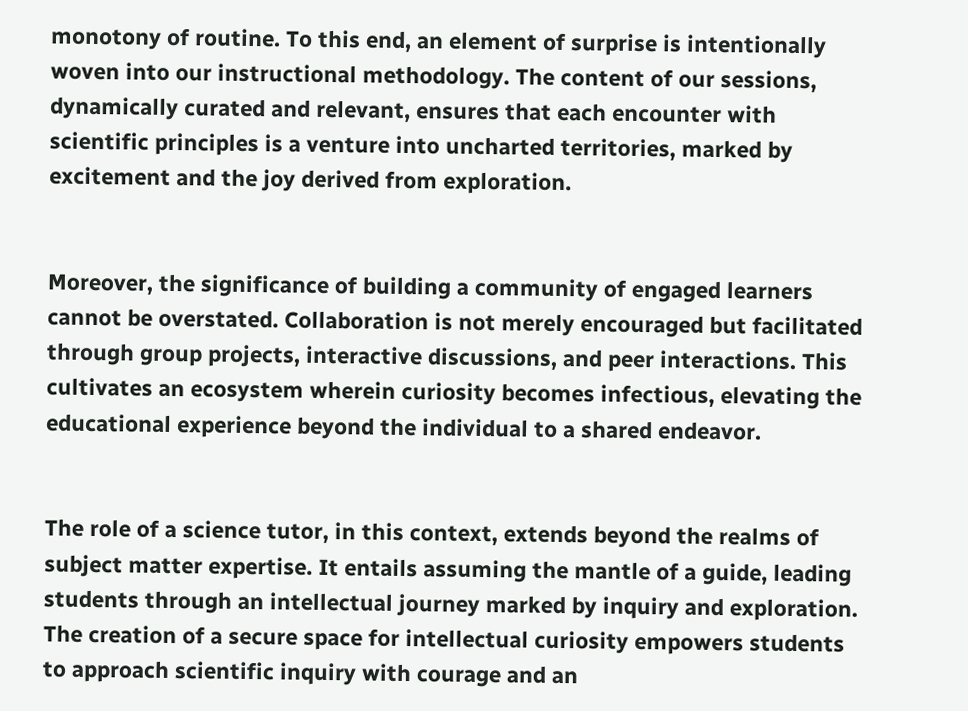monotony of routine. To this end, an element of surprise is intentionally woven into our instructional methodology. The content of our sessions, dynamically curated and relevant, ensures that each encounter with scientific principles is a venture into uncharted territories, marked by excitement and the joy derived from exploration.


Moreover, the significance of building a community of engaged learners cannot be overstated. Collaboration is not merely encouraged but facilitated through group projects, interactive discussions, and peer interactions. This cultivates an ecosystem wherein curiosity becomes infectious, elevating the educational experience beyond the individual to a shared endeavor.


The role of a science tutor, in this context, extends beyond the realms of subject matter expertise. It entails assuming the mantle of a guide, leading students through an intellectual journey marked by inquiry and exploration. The creation of a secure space for intellectual curiosity empowers students to approach scientific inquiry with courage and an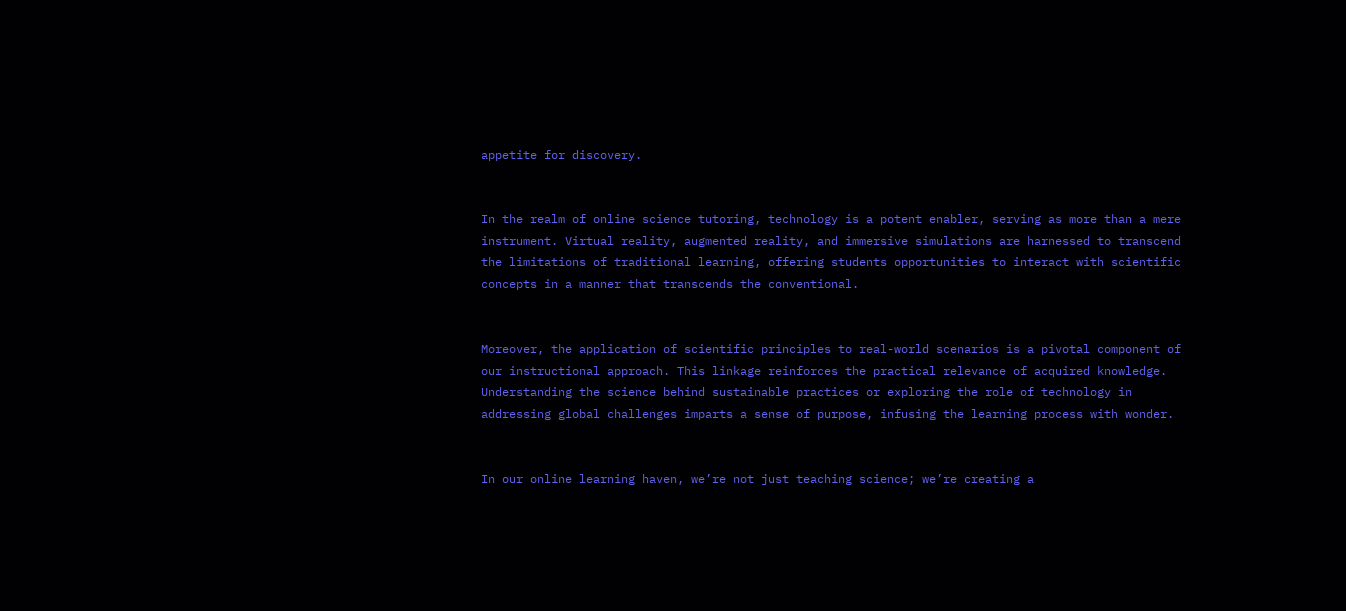appetite for discovery.


In the realm of online science tutoring, technology is a potent enabler, serving as more than a mere instrument. Virtual reality, augmented reality, and immersive simulations are harnessed to transcend the limitations of traditional learning, offering students opportunities to interact with scientific concepts in a manner that transcends the conventional.


Moreover, the application of scientific principles to real-world scenarios is a pivotal component of our instructional approach. This linkage reinforces the practical relevance of acquired knowledge. Understanding the science behind sustainable practices or exploring the role of technology in addressing global challenges imparts a sense of purpose, infusing the learning process with wonder.


In our online learning haven, we’re not just teaching science; we’re creating a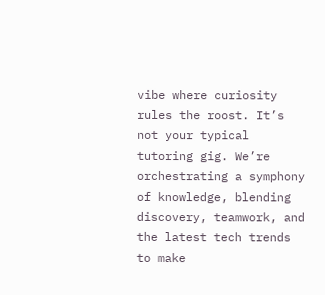vibe where curiosity rules the roost. It’s not your typical tutoring gig. We’re orchestrating a symphony of knowledge, blending discovery, teamwork, and the latest tech trends to make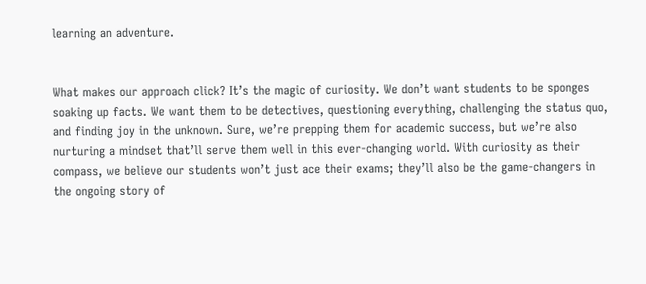learning an adventure.


What makes our approach click? It’s the magic of curiosity. We don’t want students to be sponges soaking up facts. We want them to be detectives, questioning everything, challenging the status quo, and finding joy in the unknown. Sure, we’re prepping them for academic success, but we’re also nurturing a mindset that’ll serve them well in this ever-changing world. With curiosity as their compass, we believe our students won’t just ace their exams; they’ll also be the game-changers in the ongoing story of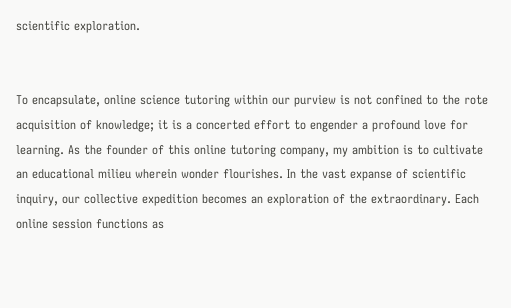scientific exploration.


To encapsulate, online science tutoring within our purview is not confined to the rote acquisition of knowledge; it is a concerted effort to engender a profound love for learning. As the founder of this online tutoring company, my ambition is to cultivate an educational milieu wherein wonder flourishes. In the vast expanse of scientific inquiry, our collective expedition becomes an exploration of the extraordinary. Each online session functions as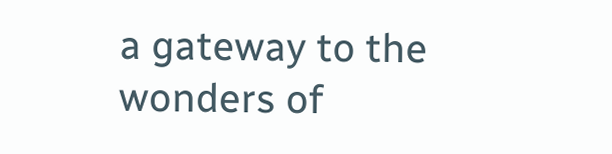a gateway to the wonders of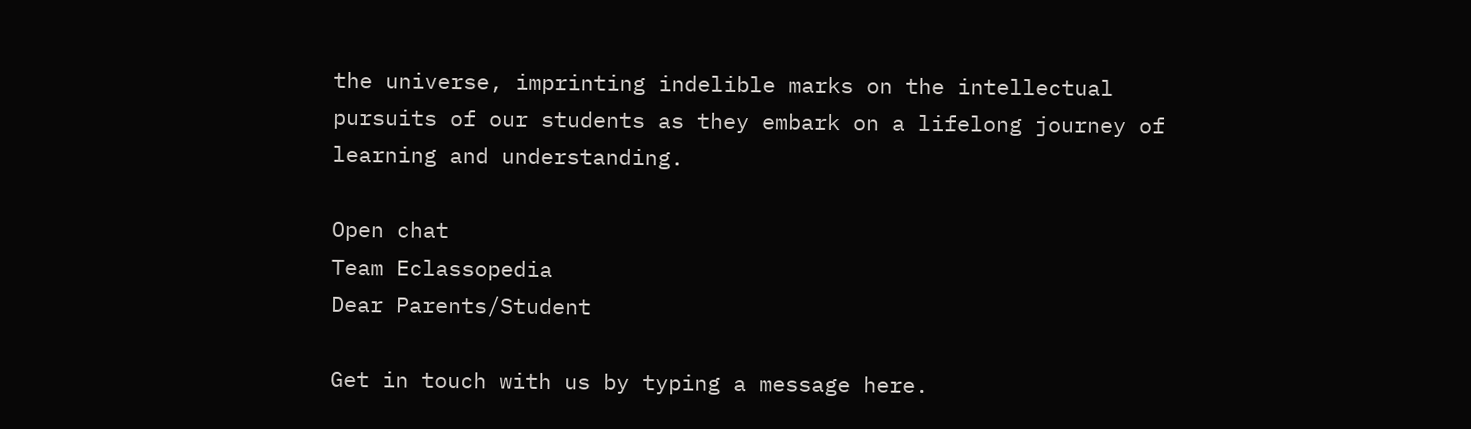the universe, imprinting indelible marks on the intellectual pursuits of our students as they embark on a lifelong journey of learning and understanding.

Open chat
Team Eclassopedia
Dear Parents/Student

Get in touch with us by typing a message here.